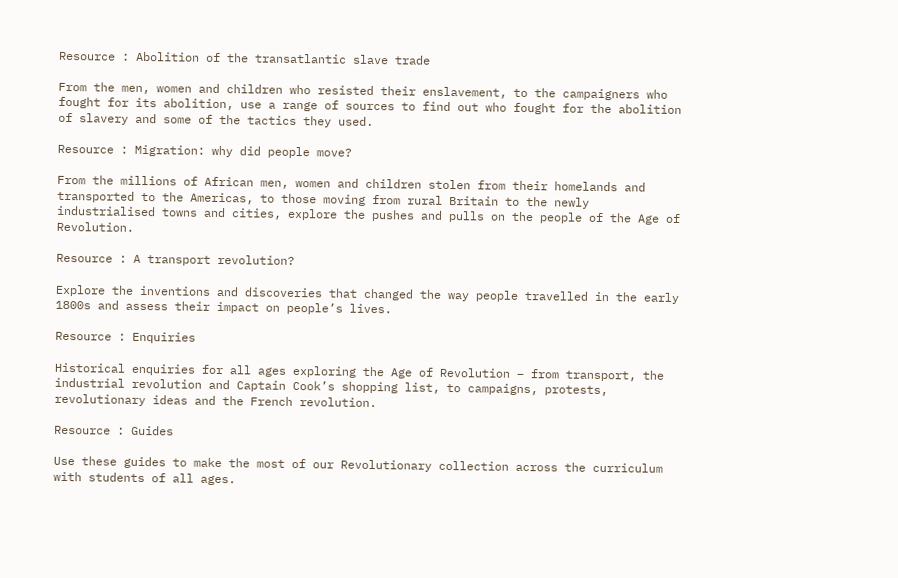Resource : Abolition of the transatlantic slave trade

From the men, women and children who resisted their enslavement, to the campaigners who fought for its abolition, use a range of sources to find out who fought for the abolition of slavery and some of the tactics they used.

Resource : Migration: why did people move?

From the millions of African men, women and children stolen from their homelands and transported to the Americas, to those moving from rural Britain to the newly industrialised towns and cities, explore the pushes and pulls on the people of the Age of Revolution.

Resource : A transport revolution?

Explore the inventions and discoveries that changed the way people travelled in the early 1800s and assess their impact on people’s lives.

Resource : Enquiries

Historical enquiries for all ages exploring the Age of Revolution – from transport, the industrial revolution and Captain Cook’s shopping list, to campaigns, protests, revolutionary ideas and the French revolution.

Resource : Guides

Use these guides to make the most of our Revolutionary collection across the curriculum with students of all ages.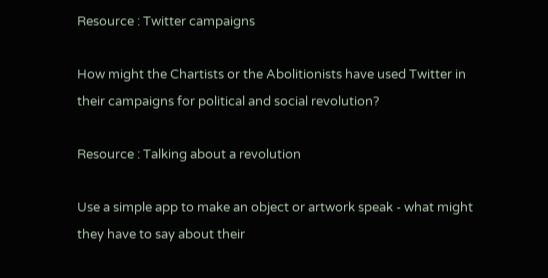Resource : Twitter campaigns

How might the Chartists or the Abolitionists have used Twitter in their campaigns for political and social revolution?

Resource : Talking about a revolution

Use a simple app to make an object or artwork speak - what might they have to say about their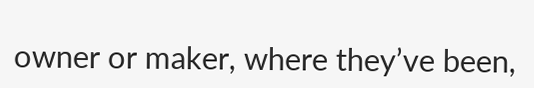owner or maker, where they’ve been,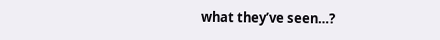what they’ve seen…?